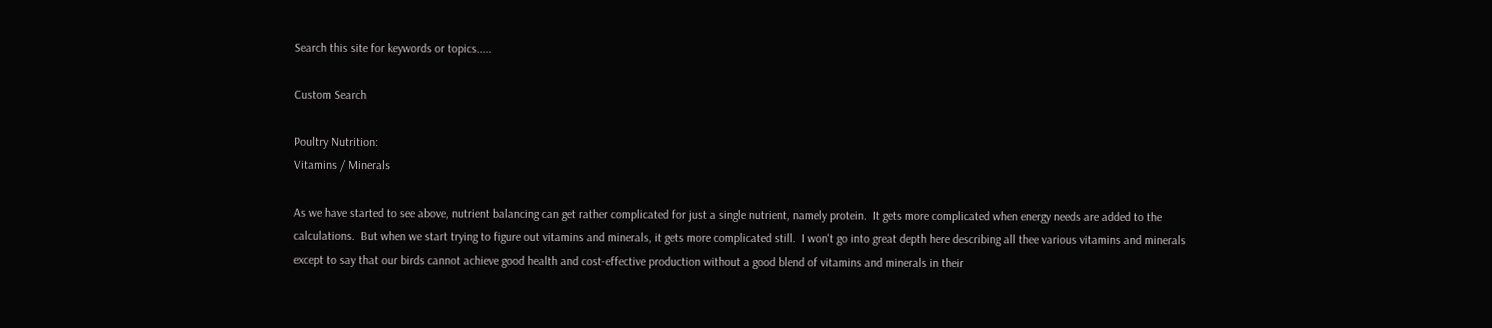Search this site for keywords or topics.....

Custom Search

Poultry Nutrition:
Vitamins / Minerals

As we have started to see above, nutrient balancing can get rather complicated for just a single nutrient, namely protein.  It gets more complicated when energy needs are added to the calculations.  But when we start trying to figure out vitamins and minerals, it gets more complicated still.  I won't go into great depth here describing all thee various vitamins and minerals except to say that our birds cannot achieve good health and cost-effective production without a good blend of vitamins and minerals in their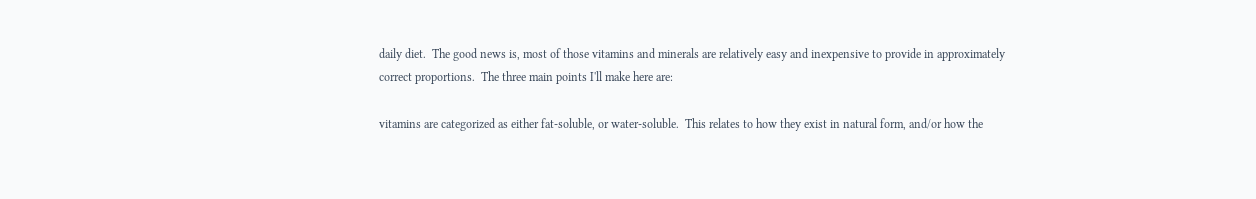daily diet.  The good news is, most of those vitamins and minerals are relatively easy and inexpensive to provide in approximately correct proportions.  The three main points I'll make here are:

vitamins are categorized as either fat-soluble, or water-soluble.  This relates to how they exist in natural form, and/or how the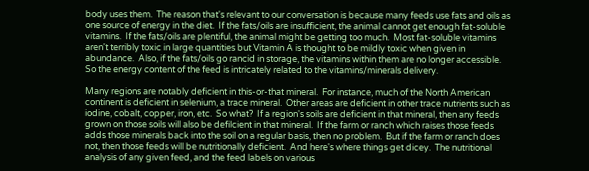body uses them.  The reason that's relevant to our conversation is because many feeds use fats and oils as one source of energy in the diet.  If the fats/oils are insufficient, the animal cannot get enough fat-soluble vitamins.  If the fats/oils are plentiful, the animal might be getting too much.  Most fat-soluble vitamins aren't terribly toxic in large quantities but Vitamin A is thought to be mildly toxic when given in abundance.  Also, if the fats/oils go rancid in storage, the vitamins within them are no longer accessible.  So the energy content of the feed is intricately related to the vitamins/minerals delivery.

Many regions are notably deficient in this-or-that mineral.  For instance, much of the North American continent is deficient in selenium, a trace mineral.  Other areas are deficient in other trace nutrients such as iodine, cobalt, copper, iron, etc.  So what?  If a region's soils are deficient in that mineral, then any feeds grown on those soils will also be defilcient in that mineral.  If the farm or ranch which raises those feeds adds those minerals back into the soil on a regular basis, then no problem.  But if the farm or ranch does not, then those feeds will be nutritionally deficient.  And here's where things get dicey.  The nutritional analysis of any given feed, and the feed labels on various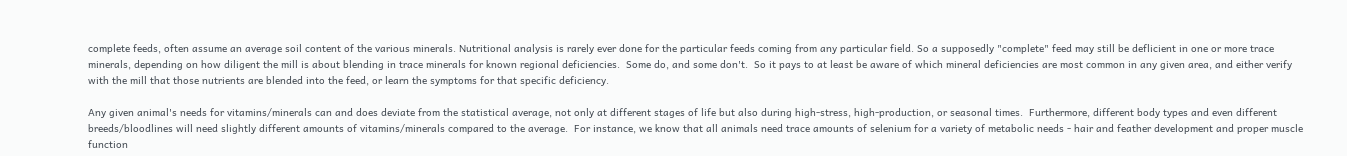complete feeds, often assume an average soil content of the various minerals. Nutritional analysis is rarely ever done for the particular feeds coming from any particular field. So a supposedly "complete" feed may still be deflicient in one or more trace minerals, depending on how diligent the mill is about blending in trace minerals for known regional deficiencies.  Some do, and some don't.  So it pays to at least be aware of which mineral deficiencies are most common in any given area, and either verify with the mill that those nutrients are blended into the feed, or learn the symptoms for that specific deficiency.

Any given animal's needs for vitamins/minerals can and does deviate from the statistical average, not only at different stages of life but also during high-stress, high-production, or seasonal times.  Furthermore, different body types and even different breeds/bloodlines will need slightly different amounts of vitamins/minerals compared to the average.  For instance, we know that all animals need trace amounts of selenium for a variety of metabolic needs - hair and feather development and proper muscle function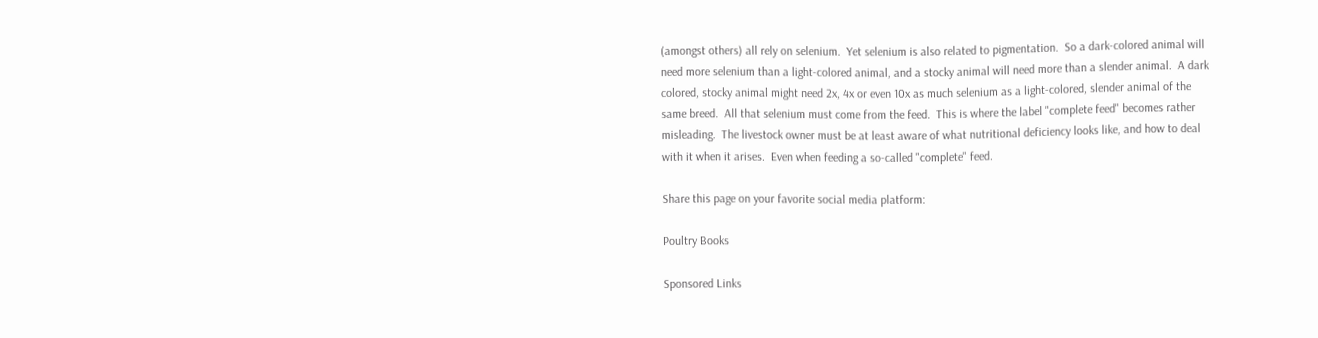(amongst others) all rely on selenium.  Yet selenium is also related to pigmentation.  So a dark-colored animal will need more selenium than a light-colored animal, and a stocky animal will need more than a slender animal.  A dark colored, stocky animal might need 2x, 4x or even 10x as much selenium as a light-colored, slender animal of the same breed.  All that selenium must come from the feed.  This is where the label "complete feed" becomes rather misleading.  The livestock owner must be at least aware of what nutritional deficiency looks like, and how to deal with it when it arises.  Even when feeding a so-called "complete" feed.

Share this page on your favorite social media platform:

Poultry Books

Sponsored Links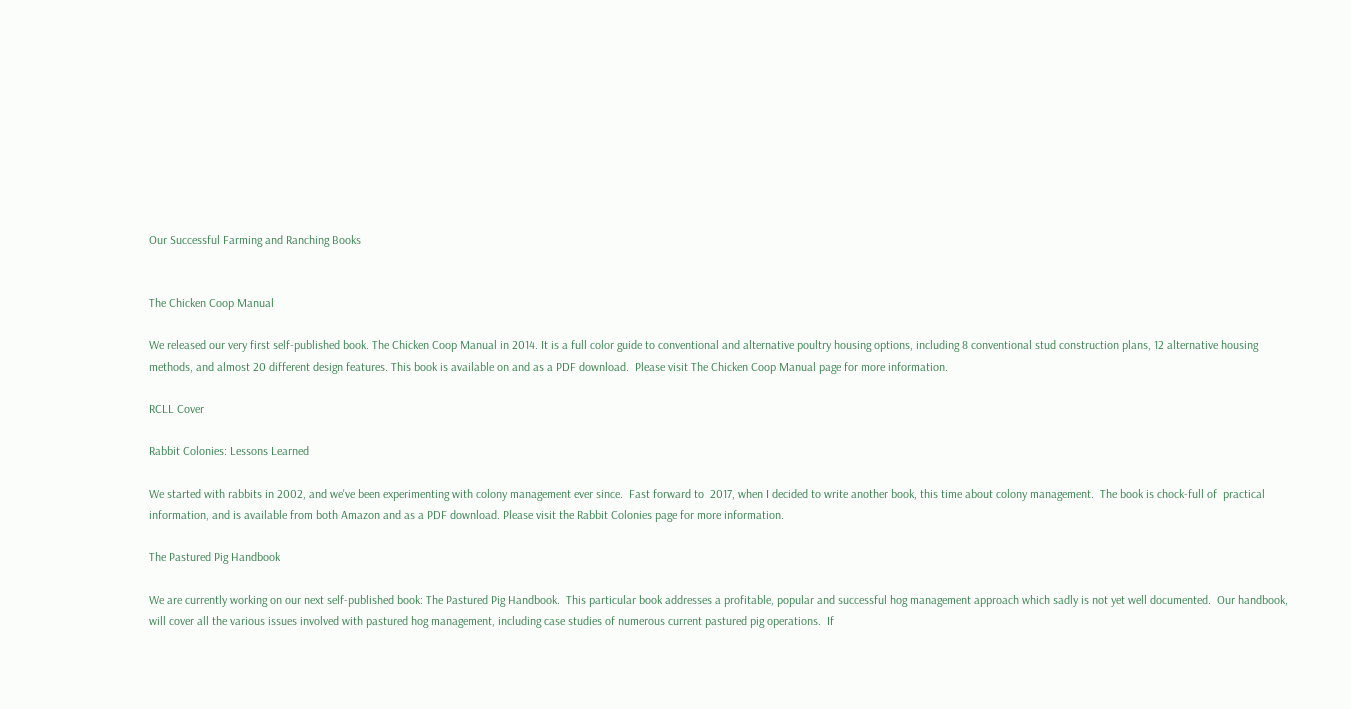Our Successful Farming and Ranching Books


The Chicken Coop Manual

We released our very first self-published book. The Chicken Coop Manual in 2014. It is a full color guide to conventional and alternative poultry housing options, including 8 conventional stud construction plans, 12 alternative housing methods, and almost 20 different design features. This book is available on and as a PDF download.  Please visit The Chicken Coop Manual page for more information.

RCLL Cover

Rabbit Colonies: Lessons Learned

We started with rabbits in 2002, and we've been experimenting with colony management ever since.  Fast forward to  2017, when I decided to write another book, this time about colony management.  The book is chock-full of  practical information, and is available from both Amazon and as a PDF download. Please visit the Rabbit Colonies page for more information.

The Pastured Pig Handbook

We are currently working on our next self-published book: The Pastured Pig Handbook.  This particular book addresses a profitable, popular and successful hog management approach which sadly is not yet well documented.  Our handbook, will cover all the various issues involved with pastured hog management, including case studies of numerous current pastured pig operations.  If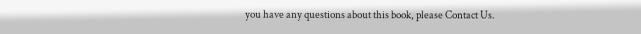you have any questions about this book, please Contact Us.